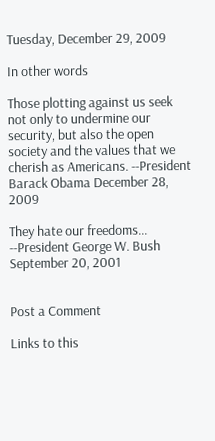Tuesday, December 29, 2009

In other words

Those plotting against us seek not only to undermine our security, but also the open society and the values that we cherish as Americans. --President Barack Obama December 28, 2009

They hate our freedoms... --President George W. Bush September 20, 2001


Post a Comment

Links to this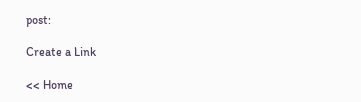post:

Create a Link

<< Home